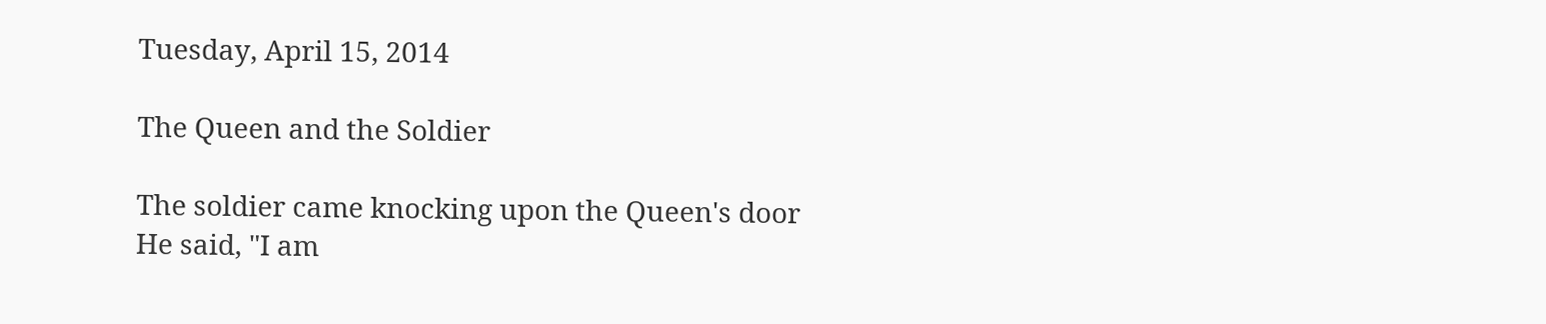Tuesday, April 15, 2014

The Queen and the Soldier

The soldier came knocking upon the Queen's door
He said, "I am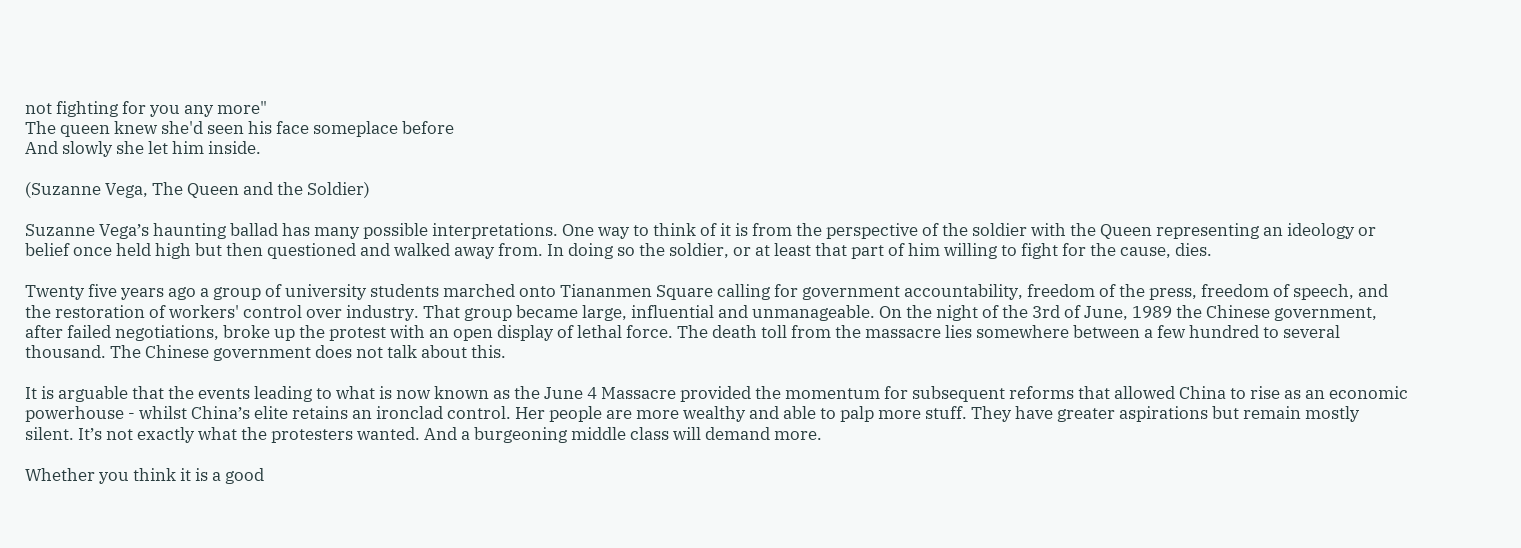not fighting for you any more"
The queen knew she'd seen his face someplace before
And slowly she let him inside.

(Suzanne Vega, The Queen and the Soldier)

Suzanne Vega’s haunting ballad has many possible interpretations. One way to think of it is from the perspective of the soldier with the Queen representing an ideology or belief once held high but then questioned and walked away from. In doing so the soldier, or at least that part of him willing to fight for the cause, dies.

Twenty five years ago a group of university students marched onto Tiananmen Square calling for government accountability, freedom of the press, freedom of speech, and the restoration of workers' control over industry. That group became large, influential and unmanageable. On the night of the 3rd of June, 1989 the Chinese government, after failed negotiations, broke up the protest with an open display of lethal force. The death toll from the massacre lies somewhere between a few hundred to several thousand. The Chinese government does not talk about this.

It is arguable that the events leading to what is now known as the June 4 Massacre provided the momentum for subsequent reforms that allowed China to rise as an economic powerhouse - whilst China’s elite retains an ironclad control. Her people are more wealthy and able to palp more stuff. They have greater aspirations but remain mostly silent. It’s not exactly what the protesters wanted. And a burgeoning middle class will demand more.

Whether you think it is a good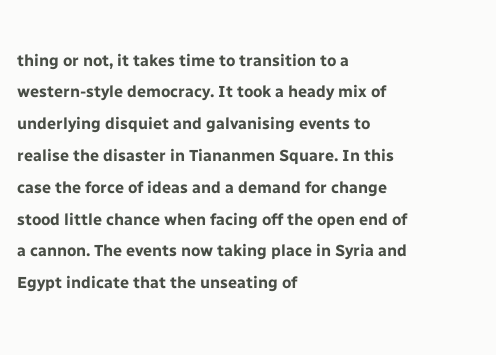thing or not, it takes time to transition to a western-style democracy. It took a heady mix of underlying disquiet and galvanising events to realise the disaster in Tiananmen Square. In this case the force of ideas and a demand for change stood little chance when facing off the open end of a cannon. The events now taking place in Syria and Egypt indicate that the unseating of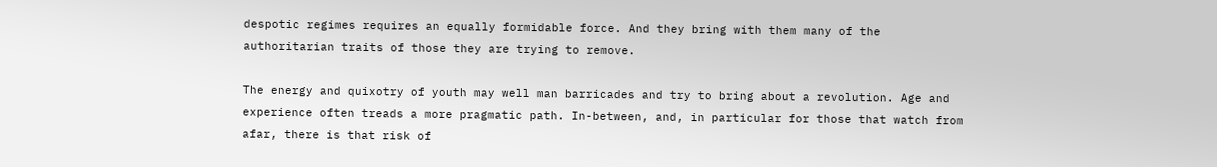despotic regimes requires an equally formidable force. And they bring with them many of the authoritarian traits of those they are trying to remove.

The energy and quixotry of youth may well man barricades and try to bring about a revolution. Age and experience often treads a more pragmatic path. In-between, and, in particular for those that watch from afar, there is that risk of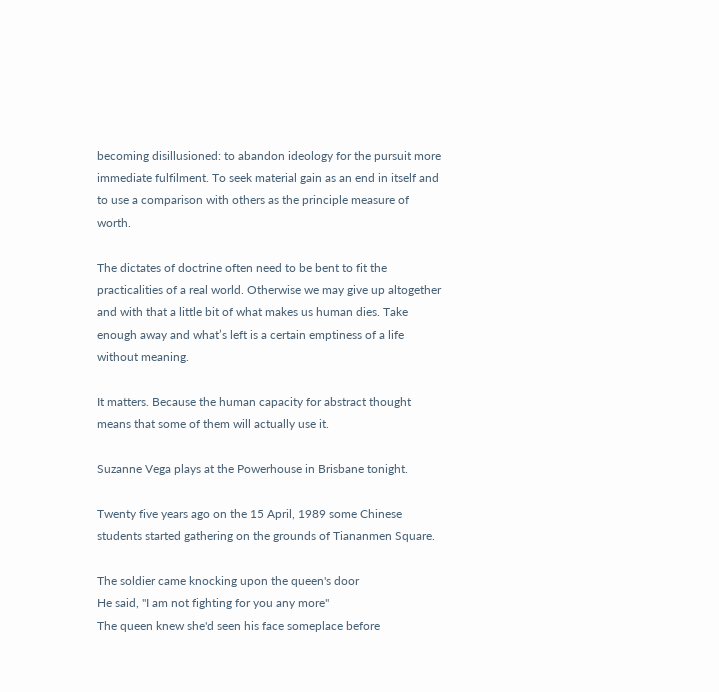becoming disillusioned: to abandon ideology for the pursuit more immediate fulfilment. To seek material gain as an end in itself and to use a comparison with others as the principle measure of worth.

The dictates of doctrine often need to be bent to fit the practicalities of a real world. Otherwise we may give up altogether and with that a little bit of what makes us human dies. Take enough away and what’s left is a certain emptiness of a life without meaning.

It matters. Because the human capacity for abstract thought means that some of them will actually use it.

Suzanne Vega plays at the Powerhouse in Brisbane tonight.

Twenty five years ago on the 15 April, 1989 some Chinese students started gathering on the grounds of Tiananmen Square.

The soldier came knocking upon the queen's door
He said, "I am not fighting for you any more"
The queen knew she'd seen his face someplace before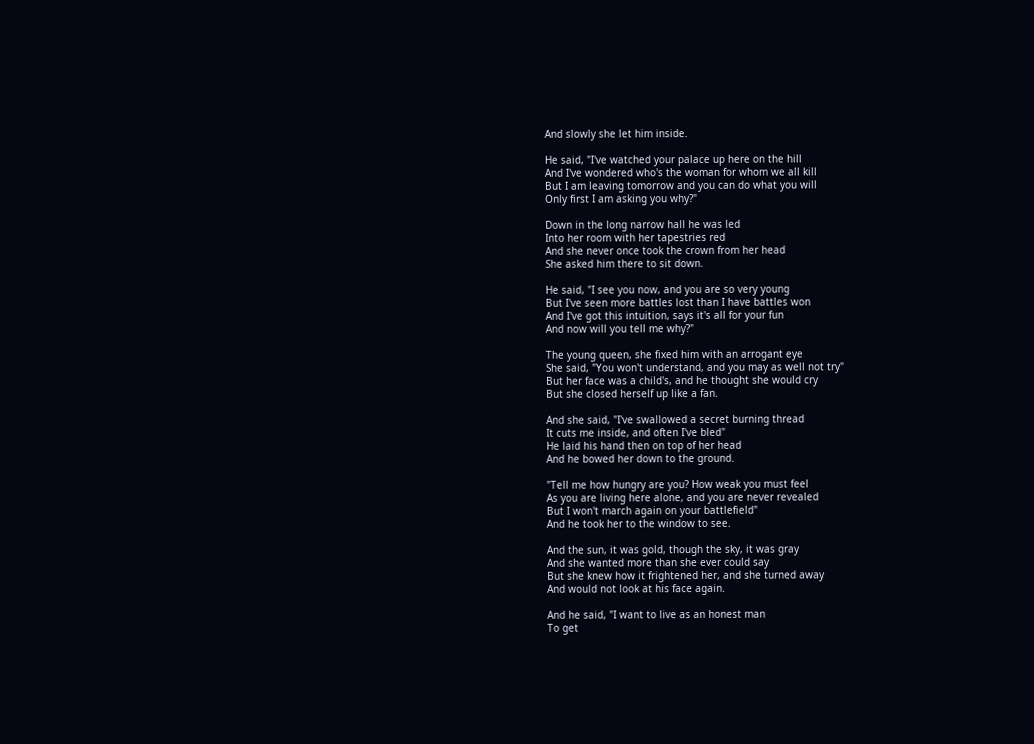And slowly she let him inside.

He said, "I've watched your palace up here on the hill
And I've wondered who's the woman for whom we all kill
But I am leaving tomorrow and you can do what you will
Only first I am asking you why?"

Down in the long narrow hall he was led
Into her room with her tapestries red
And she never once took the crown from her head
She asked him there to sit down.

He said, "I see you now, and you are so very young
But I've seen more battles lost than I have battles won
And I've got this intuition, says it's all for your fun
And now will you tell me why?"

The young queen, she fixed him with an arrogant eye
She said, "You won't understand, and you may as well not try"
But her face was a child's, and he thought she would cry
But she closed herself up like a fan.

And she said, "I've swallowed a secret burning thread
It cuts me inside, and often I've bled"
He laid his hand then on top of her head
And he bowed her down to the ground.

"Tell me how hungry are you? How weak you must feel
As you are living here alone, and you are never revealed
But I won't march again on your battlefield"
And he took her to the window to see.

And the sun, it was gold, though the sky, it was gray
And she wanted more than she ever could say
But she knew how it frightened her, and she turned away
And would not look at his face again.

And he said, "I want to live as an honest man
To get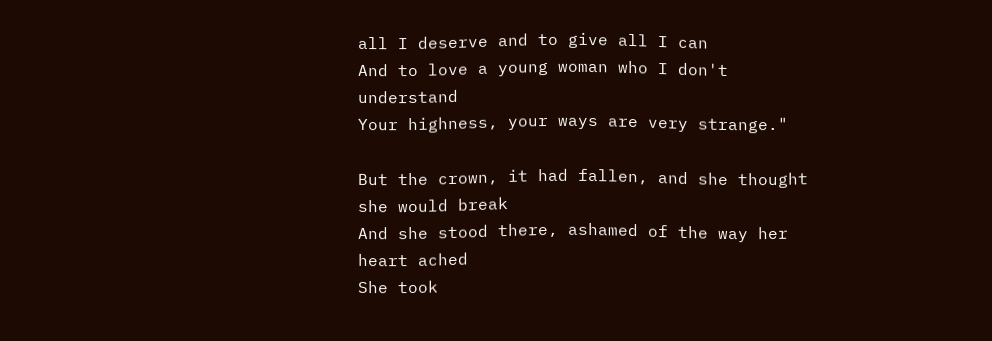all I deserve and to give all I can
And to love a young woman who I don't understand
Your highness, your ways are very strange."

But the crown, it had fallen, and she thought she would break
And she stood there, ashamed of the way her heart ached
She took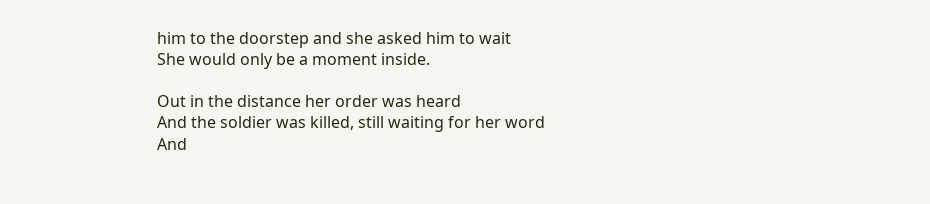him to the doorstep and she asked him to wait
She would only be a moment inside.

Out in the distance her order was heard
And the soldier was killed, still waiting for her word
And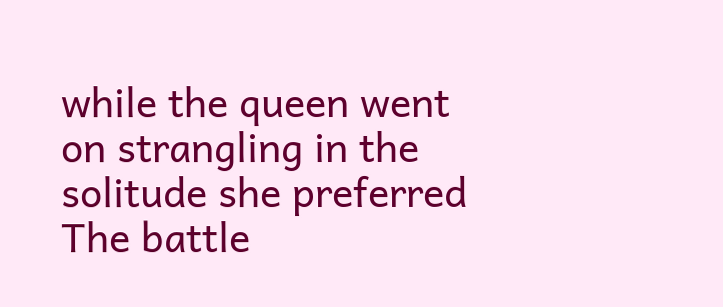while the queen went on strangling in the solitude she preferred
The battle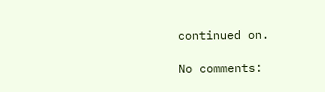continued on.

No comments: